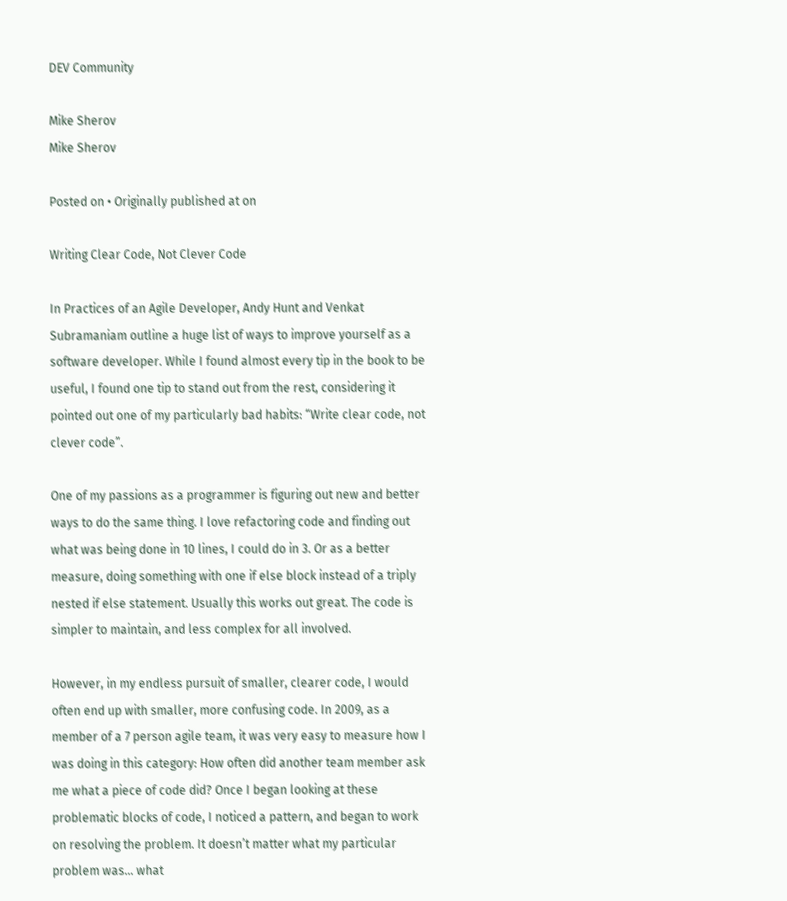DEV Community

Mike Sherov
Mike Sherov

Posted on • Originally published at on

Writing Clear Code, Not Clever Code

In Practices of an Agile Developer, Andy Hunt and Venkat Subramaniam outline a huge list of ways to improve yourself as a software developer. While I found almost every tip in the book to be useful, I found one tip to stand out from the rest, considering it pointed out one of my particularly bad habits: “Write clear code, not clever code”.

One of my passions as a programmer is figuring out new and better ways to do the same thing. I love refactoring code and finding out what was being done in 10 lines, I could do in 3. Or as a better measure, doing something with one if else block instead of a triply nested if else statement. Usually this works out great. The code is simpler to maintain, and less complex for all involved.

However, in my endless pursuit of smaller, clearer code, I would often end up with smaller, more confusing code. In 2009, as a member of a 7 person agile team, it was very easy to measure how I was doing in this category: How often did another team member ask me what a piece of code did? Once I began looking at these problematic blocks of code, I noticed a pattern, and began to work on resolving the problem. It doesn’t matter what my particular problem was… what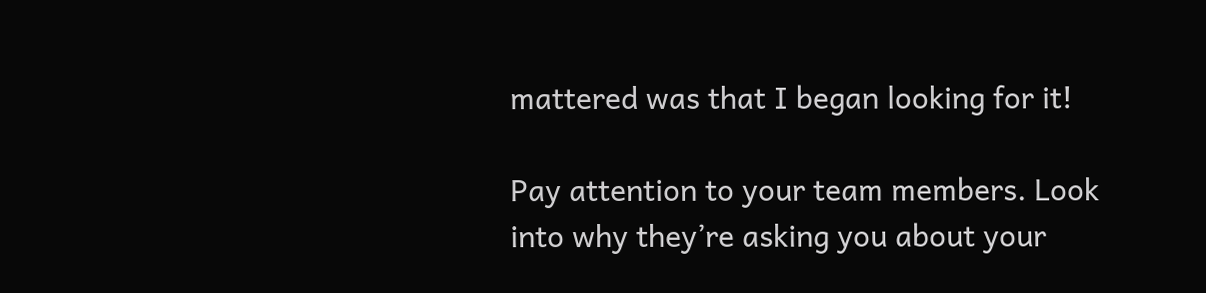mattered was that I began looking for it!

Pay attention to your team members. Look into why they’re asking you about your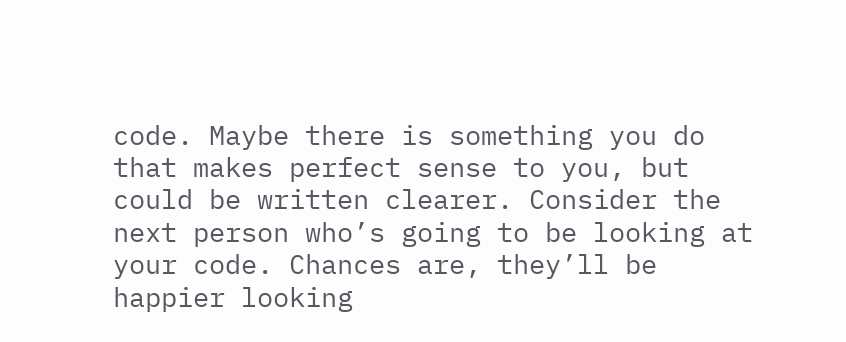code. Maybe there is something you do that makes perfect sense to you, but could be written clearer. Consider the next person who’s going to be looking at your code. Chances are, they’ll be happier looking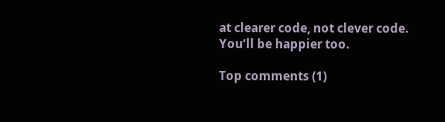at clearer code, not clever code. You’ll be happier too.

Top comments (1)